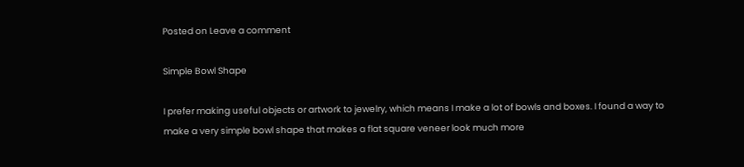Posted on Leave a comment

Simple Bowl Shape

I prefer making useful objects or artwork to jewelry, which means I make a lot of bowls and boxes. I found a way to make a very simple bowl shape that makes a flat square veneer look much more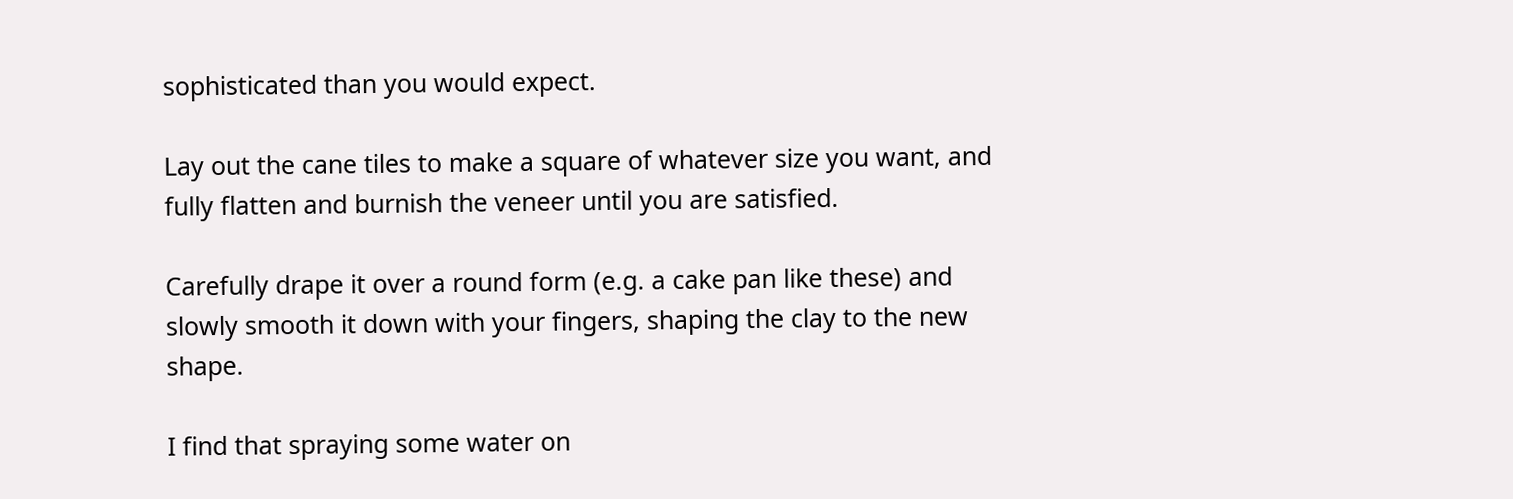sophisticated than you would expect.

Lay out the cane tiles to make a square of whatever size you want, and fully flatten and burnish the veneer until you are satisfied.

Carefully drape it over a round form (e.g. a cake pan like these) and slowly smooth it down with your fingers, shaping the clay to the new shape.

I find that spraying some water on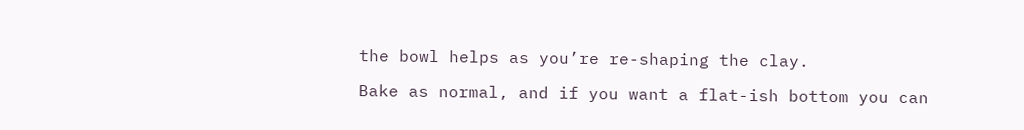the bowl helps as you’re re-shaping the clay.

Bake as normal, and if you want a flat-ish bottom you can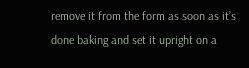remove it from the form as soon as it’s done baking and set it upright on a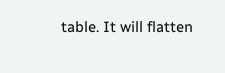table. It will flatten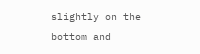slightly on the bottom and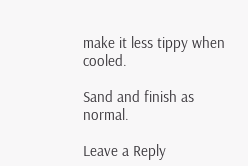make it less tippy when cooled.

Sand and finish as normal.

Leave a Reply